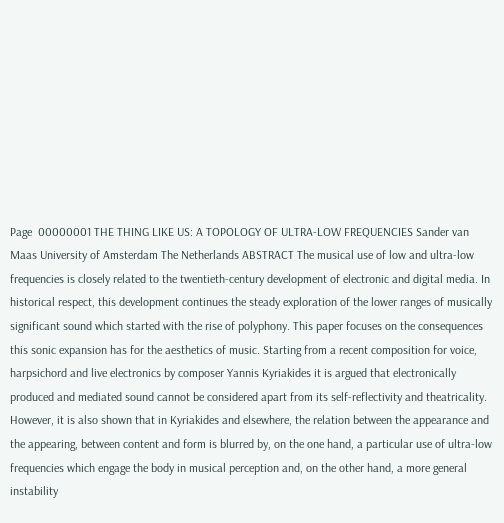Page  00000001 THE THING LIKE US: A TOPOLOGY OF ULTRA-LOW FREQUENCIES Sander van Maas University of Amsterdam The Netherlands ABSTRACT The musical use of low and ultra-low frequencies is closely related to the twentieth-century development of electronic and digital media. In historical respect, this development continues the steady exploration of the lower ranges of musically significant sound which started with the rise of polyphony. This paper focuses on the consequences this sonic expansion has for the aesthetics of music. Starting from a recent composition for voice, harpsichord and live electronics by composer Yannis Kyriakides it is argued that electronically produced and mediated sound cannot be considered apart from its self-reflectivity and theatricality. However, it is also shown that in Kyriakides and elsewhere, the relation between the appearance and the appearing, between content and form is blurred by, on the one hand, a particular use of ultra-low frequencies which engage the body in musical perception and, on the other hand, a more general instability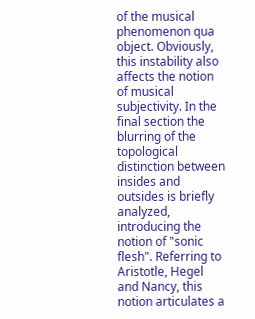of the musical phenomenon qua object. Obviously, this instability also affects the notion of musical subjectivity. In the final section the blurring of the topological distinction between insides and outsides is briefly analyzed, introducing the notion of "sonic flesh". Referring to Aristotle, Hegel and Nancy, this notion articulates a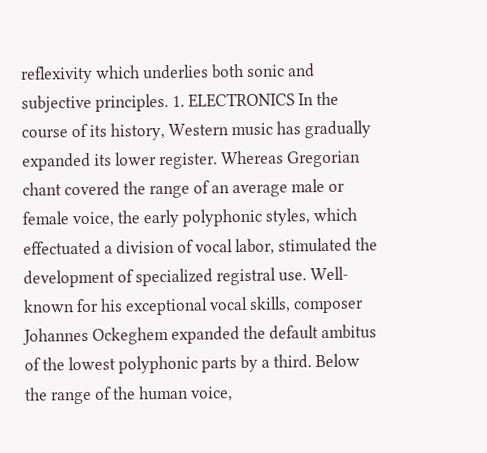reflexivity which underlies both sonic and subjective principles. 1. ELECTRONICS In the course of its history, Western music has gradually expanded its lower register. Whereas Gregorian chant covered the range of an average male or female voice, the early polyphonic styles, which effectuated a division of vocal labor, stimulated the development of specialized registral use. Well-known for his exceptional vocal skills, composer Johannes Ockeghem expanded the default ambitus of the lowest polyphonic parts by a third. Below the range of the human voice,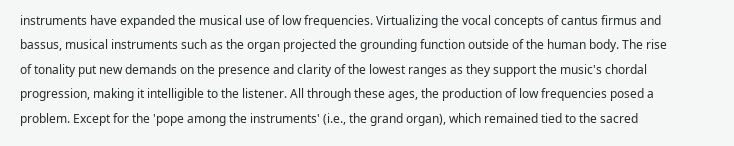instruments have expanded the musical use of low frequencies. Virtualizing the vocal concepts of cantus firmus and bassus, musical instruments such as the organ projected the grounding function outside of the human body. The rise of tonality put new demands on the presence and clarity of the lowest ranges as they support the music's chordal progression, making it intelligible to the listener. All through these ages, the production of low frequencies posed a problem. Except for the 'pope among the instruments' (i.e., the grand organ), which remained tied to the sacred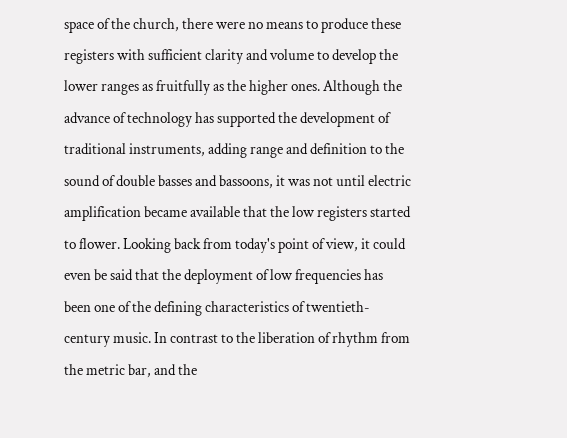space of the church, there were no means to produce these registers with sufficient clarity and volume to develop the lower ranges as fruitfully as the higher ones. Although the advance of technology has supported the development of traditional instruments, adding range and definition to the sound of double basses and bassoons, it was not until electric amplification became available that the low registers started to flower. Looking back from today's point of view, it could even be said that the deployment of low frequencies has been one of the defining characteristics of twentieth-century music. In contrast to the liberation of rhythm from the metric bar, and the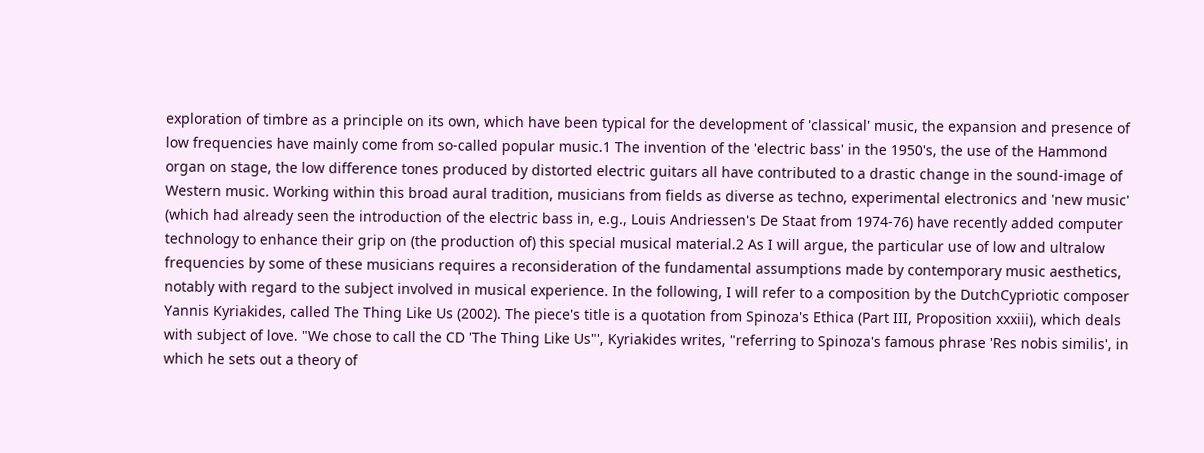exploration of timbre as a principle on its own, which have been typical for the development of 'classical' music, the expansion and presence of low frequencies have mainly come from so-called popular music.1 The invention of the 'electric bass' in the 1950's, the use of the Hammond organ on stage, the low difference tones produced by distorted electric guitars all have contributed to a drastic change in the sound-image of Western music. Working within this broad aural tradition, musicians from fields as diverse as techno, experimental electronics and 'new music' (which had already seen the introduction of the electric bass in, e.g., Louis Andriessen's De Staat from 1974-76) have recently added computer technology to enhance their grip on (the production of) this special musical material.2 As I will argue, the particular use of low and ultralow frequencies by some of these musicians requires a reconsideration of the fundamental assumptions made by contemporary music aesthetics, notably with regard to the subject involved in musical experience. In the following, I will refer to a composition by the DutchCypriotic composer Yannis Kyriakides, called The Thing Like Us (2002). The piece's title is a quotation from Spinoza's Ethica (Part III, Proposition xxxiii), which deals with subject of love. "We chose to call the CD 'The Thing Like Us"', Kyriakides writes, "referring to Spinoza's famous phrase 'Res nobis similis', in which he sets out a theory of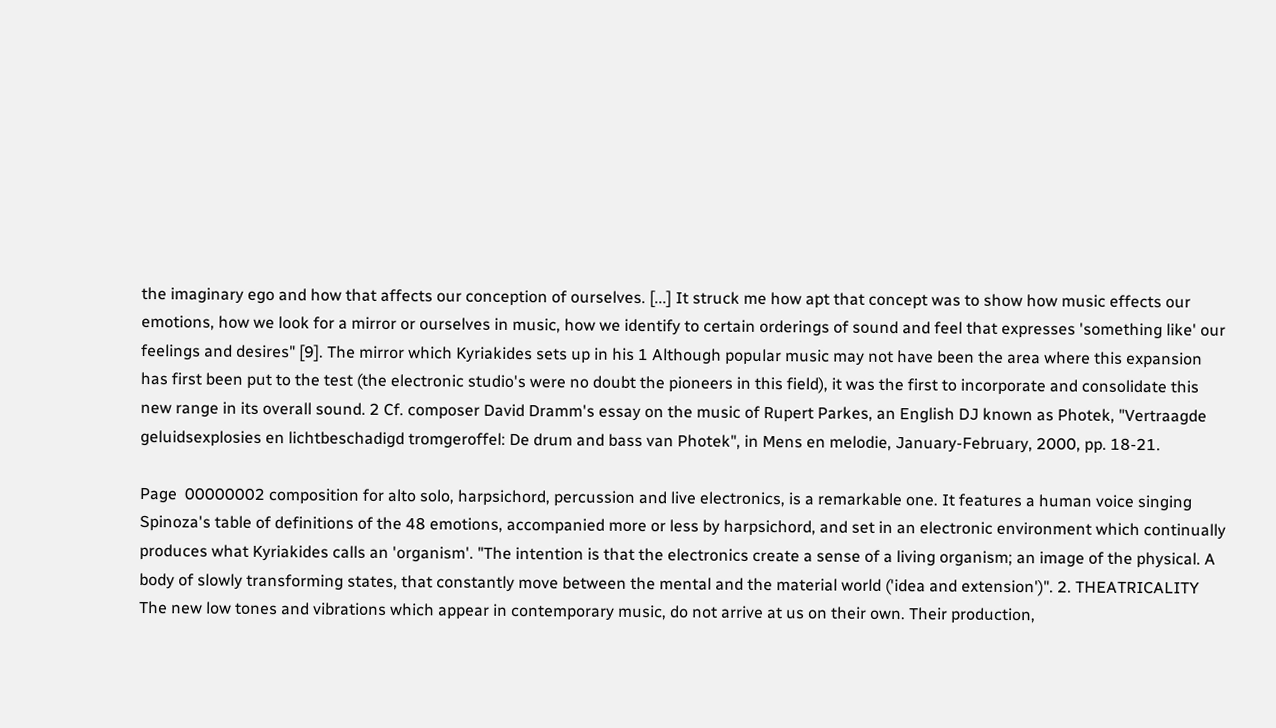the imaginary ego and how that affects our conception of ourselves. [...] It struck me how apt that concept was to show how music effects our emotions, how we look for a mirror or ourselves in music, how we identify to certain orderings of sound and feel that expresses 'something like' our feelings and desires" [9]. The mirror which Kyriakides sets up in his 1 Although popular music may not have been the area where this expansion has first been put to the test (the electronic studio's were no doubt the pioneers in this field), it was the first to incorporate and consolidate this new range in its overall sound. 2 Cf. composer David Dramm's essay on the music of Rupert Parkes, an English DJ known as Photek, "Vertraagde geluidsexplosies en lichtbeschadigd tromgeroffel: De drum and bass van Photek", in Mens en melodie, January-February, 2000, pp. 18-21.

Page  00000002 composition for alto solo, harpsichord, percussion and live electronics, is a remarkable one. It features a human voice singing Spinoza's table of definitions of the 48 emotions, accompanied more or less by harpsichord, and set in an electronic environment which continually produces what Kyriakides calls an 'organism'. "The intention is that the electronics create a sense of a living organism; an image of the physical. A body of slowly transforming states, that constantly move between the mental and the material world ('idea and extension')". 2. THEATRICALITY The new low tones and vibrations which appear in contemporary music, do not arrive at us on their own. Their production,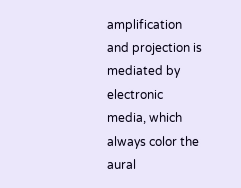amplification and projection is mediated by electronic media, which always color the aural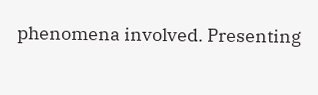phenomena involved. Presenting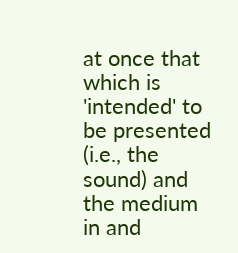at once that which is 'intended' to be presented (i.e., the sound) and the medium in and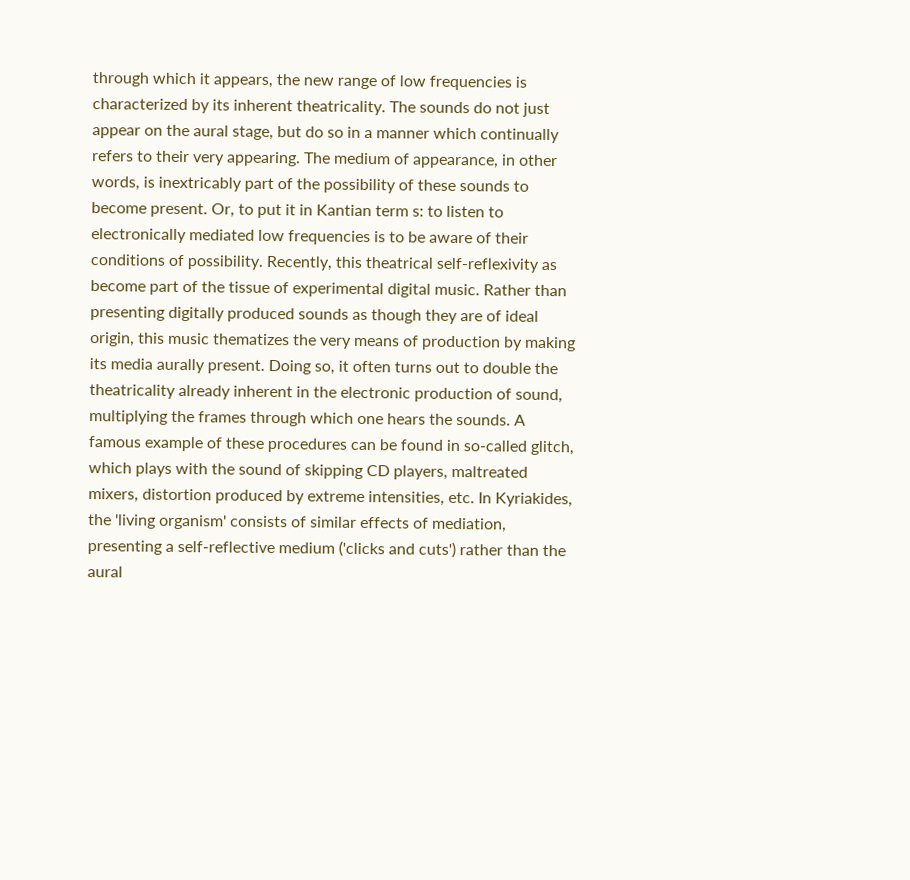through which it appears, the new range of low frequencies is characterized by its inherent theatricality. The sounds do not just appear on the aural stage, but do so in a manner which continually refers to their very appearing. The medium of appearance, in other words, is inextricably part of the possibility of these sounds to become present. Or, to put it in Kantian term s: to listen to electronically mediated low frequencies is to be aware of their conditions of possibility. Recently, this theatrical self-reflexivity as become part of the tissue of experimental digital music. Rather than presenting digitally produced sounds as though they are of ideal origin, this music thematizes the very means of production by making its media aurally present. Doing so, it often turns out to double the theatricality already inherent in the electronic production of sound, multiplying the frames through which one hears the sounds. A famous example of these procedures can be found in so-called glitch, which plays with the sound of skipping CD players, maltreated mixers, distortion produced by extreme intensities, etc. In Kyriakides, the 'living organism' consists of similar effects of mediation, presenting a self-reflective medium ('clicks and cuts') rather than the aural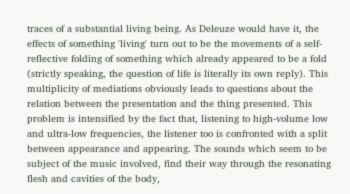traces of a substantial living being. As Deleuze would have it, the effects of something 'living' turn out to be the movements of a self-reflective folding of something which already appeared to be a fold (strictly speaking, the question of life is literally its own reply). This multiplicity of mediations obviously leads to questions about the relation between the presentation and the thing presented. This problem is intensified by the fact that, listening to high-volume low and ultra-low frequencies, the listener too is confronted with a split between appearance and appearing. The sounds which seem to be subject of the music involved, find their way through the resonating flesh and cavities of the body,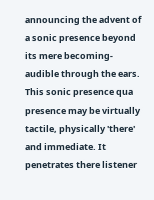announcing the advent of a sonic presence beyond its mere becoming-audible through the ears. This sonic presence qua presence may be virtually tactile, physically 'there' and immediate. It penetrates there listener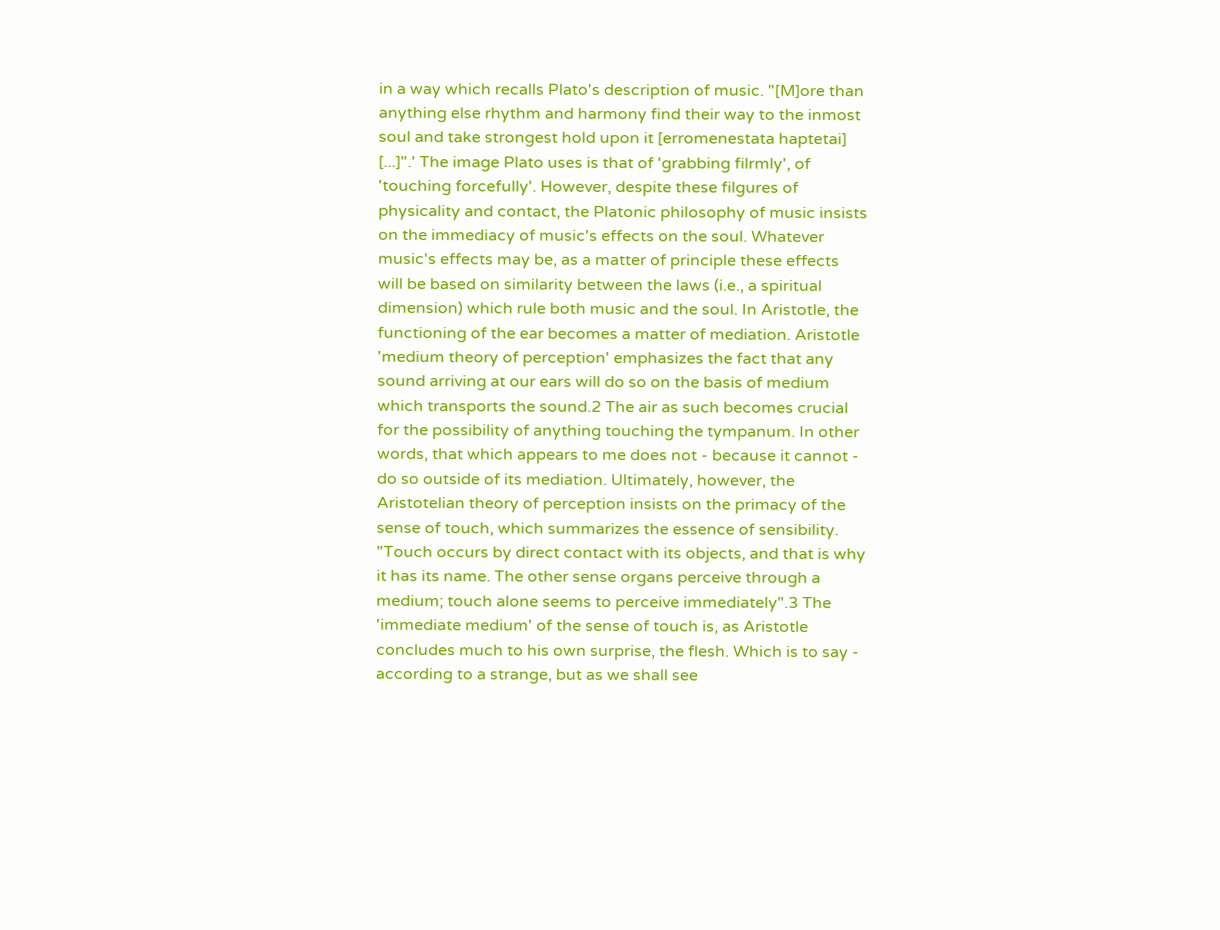in a way which recalls Plato's description of music. "[M]ore than anything else rhythm and harmony find their way to the inmost soul and take strongest hold upon it [erromenestata haptetai] [...]".' The image Plato uses is that of 'grabbing filrmly', of 'touching forcefully'. However, despite these filgures of physicality and contact, the Platonic philosophy of music insists on the immediacy of music's effects on the soul. Whatever music's effects may be, as a matter of principle these effects will be based on similarity between the laws (i.e., a spiritual dimension) which rule both music and the soul. In Aristotle, the functioning of the ear becomes a matter of mediation. Aristotle 'medium theory of perception' emphasizes the fact that any sound arriving at our ears will do so on the basis of medium which transports the sound.2 The air as such becomes crucial for the possibility of anything touching the tympanum. In other words, that which appears to me does not - because it cannot - do so outside of its mediation. Ultimately, however, the Aristotelian theory of perception insists on the primacy of the sense of touch, which summarizes the essence of sensibility. "Touch occurs by direct contact with its objects, and that is why it has its name. The other sense organs perceive through a medium; touch alone seems to perceive immediately".3 The 'immediate medium' of the sense of touch is, as Aristotle concludes much to his own surprise, the flesh. Which is to say - according to a strange, but as we shall see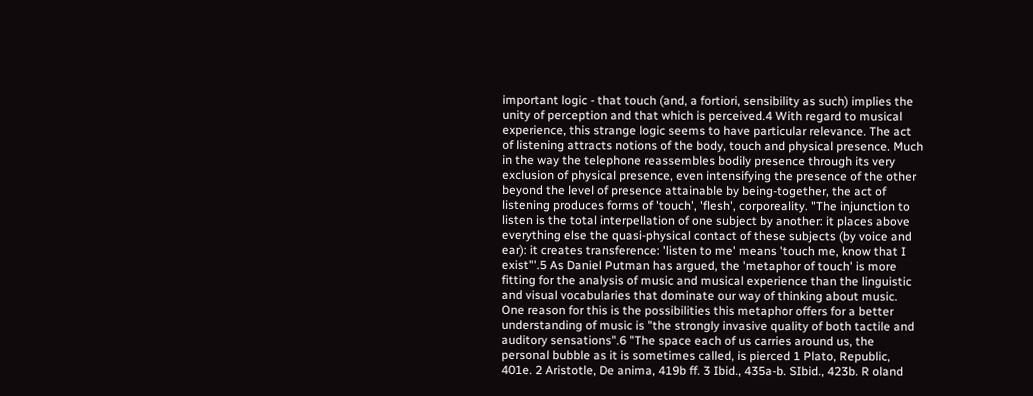important logic - that touch (and, a fortiori, sensibility as such) implies the unity of perception and that which is perceived.4 With regard to musical experience, this strange logic seems to have particular relevance. The act of listening attracts notions of the body, touch and physical presence. Much in the way the telephone reassembles bodily presence through its very exclusion of physical presence, even intensifying the presence of the other beyond the level of presence attainable by being-together, the act of listening produces forms of 'touch', 'flesh', corporeality. "The injunction to listen is the total interpellation of one subject by another: it places above everything else the quasi-physical contact of these subjects (by voice and ear): it creates transference: 'listen to me' means 'touch me, know that I exist"'.5 As Daniel Putman has argued, the 'metaphor of touch' is more fitting for the analysis of music and musical experience than the linguistic and visual vocabularies that dominate our way of thinking about music. One reason for this is the possibilities this metaphor offers for a better understanding of music is "the strongly invasive quality of both tactile and auditory sensations".6 "The space each of us carries around us, the personal bubble as it is sometimes called, is pierced 1 Plato, Republic, 401e. 2 Aristotle, De anima, 419b ff. 3 Ibid., 435a-b. SIbid., 423b. R oland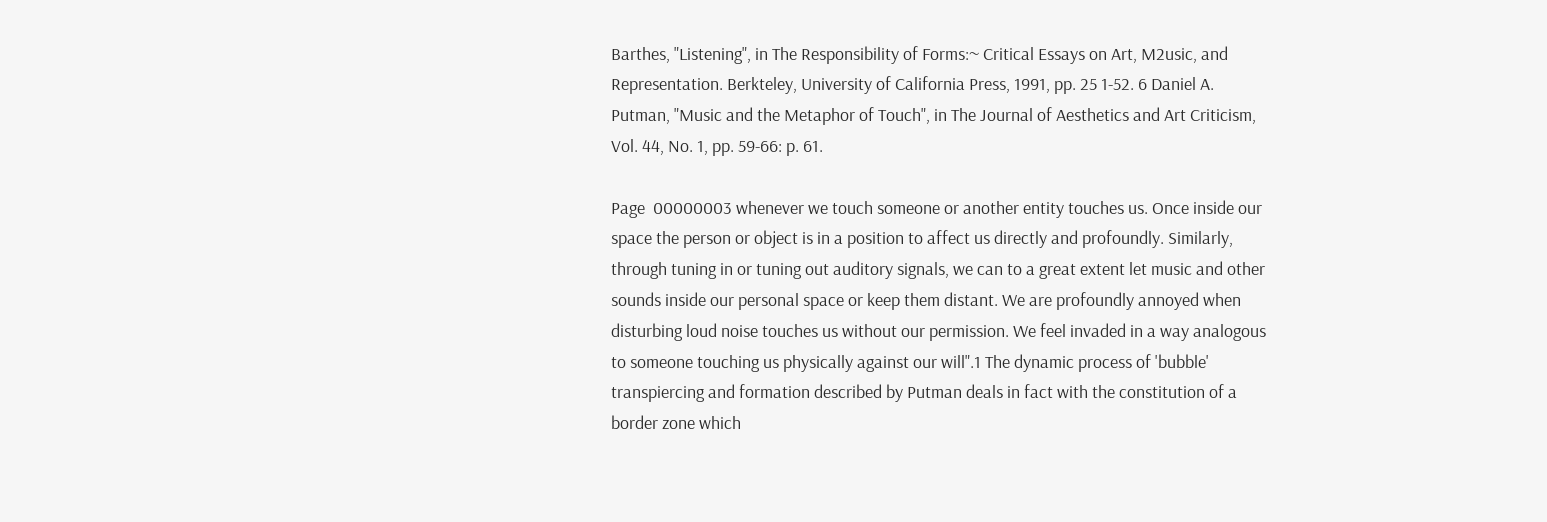Barthes, "Listening", in The Responsibility of Forms:~ Critical Essays on Art, M2usic, and Representation. Berkteley, University of California Press, 1991, pp. 25 1-52. 6 Daniel A. Putman, "Music and the Metaphor of Touch", in The Journal of Aesthetics and Art Criticism, Vol. 44, No. 1, pp. 59-66: p. 61.

Page  00000003 whenever we touch someone or another entity touches us. Once inside our space the person or object is in a position to affect us directly and profoundly. Similarly, through tuning in or tuning out auditory signals, we can to a great extent let music and other sounds inside our personal space or keep them distant. We are profoundly annoyed when disturbing loud noise touches us without our permission. We feel invaded in a way analogous to someone touching us physically against our will".1 The dynamic process of 'bubble' transpiercing and formation described by Putman deals in fact with the constitution of a border zone which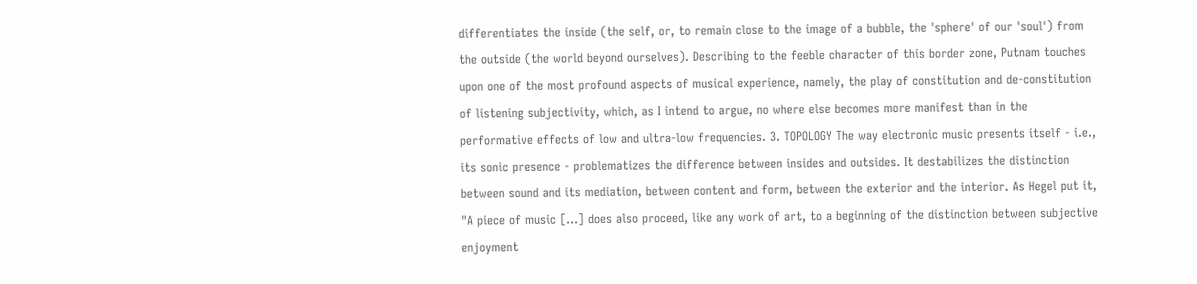differentiates the inside (the self, or, to remain close to the image of a bubble, the 'sphere' of our 'soul') from the outside (the world beyond ourselves). Describing to the feeble character of this border zone, Putnam touches upon one of the most profound aspects of musical experience, namely, the play of constitution and de-constitution of listening subjectivity, which, as I intend to argue, no where else becomes more manifest than in the performative effects of low and ultra-low frequencies. 3. TOPOLOGY The way electronic music presents itself - i.e., its sonic presence - problematizes the difference between insides and outsides. It destabilizes the distinction between sound and its mediation, between content and form, between the exterior and the interior. As Hegel put it, "A piece of music [...] does also proceed, like any work of art, to a beginning of the distinction between subjective enjoyment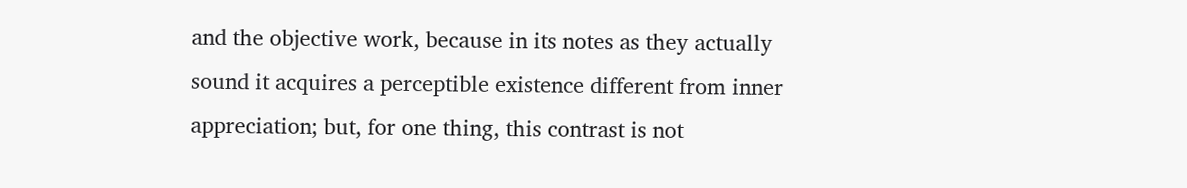and the objective work, because in its notes as they actually sound it acquires a perceptible existence different from inner appreciation; but, for one thing, this contrast is not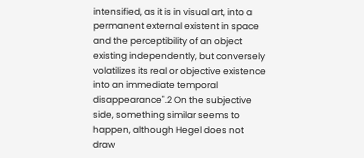intensified, as it is in visual art, into a permanent external existent in space and the perceptibility of an object existing independently, but conversely volatilizes its real or objective existence into an immediate temporal disappearance".2 On the subjective side, something similar seems to happen, although Hegel does not draw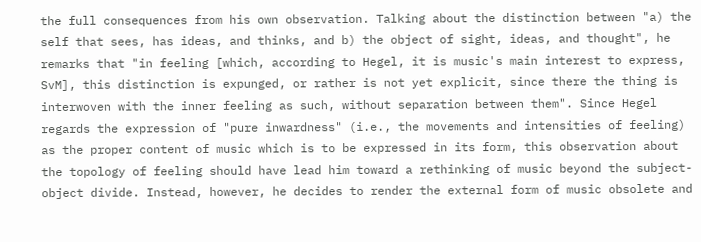the full consequences from his own observation. Talking about the distinction between "a) the self that sees, has ideas, and thinks, and b) the object of sight, ideas, and thought", he remarks that "in feeling [which, according to Hegel, it is music's main interest to express, SvM], this distinction is expunged, or rather is not yet explicit, since there the thing is interwoven with the inner feeling as such, without separation between them". Since Hegel regards the expression of "pure inwardness" (i.e., the movements and intensities of feeling) as the proper content of music which is to be expressed in its form, this observation about the topology of feeling should have lead him toward a rethinking of music beyond the subject-object divide. Instead, however, he decides to render the external form of music obsolete and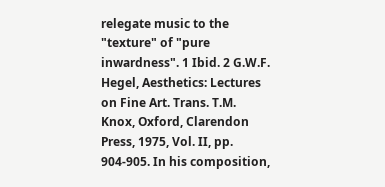relegate music to the "texture" of "pure inwardness". 1 Ibid. 2 G.W.F. Hegel, Aesthetics: Lectures on Fine Art. Trans. T.M. Knox, Oxford, Clarendon Press, 1975, Vol. II, pp. 904-905. In his composition,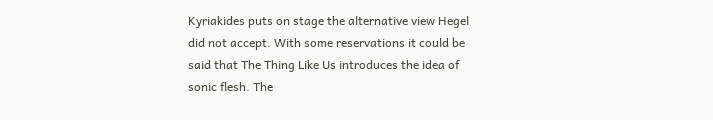Kyriakides puts on stage the alternative view Hegel did not accept. With some reservations it could be said that The Thing Like Us introduces the idea of sonic flesh. The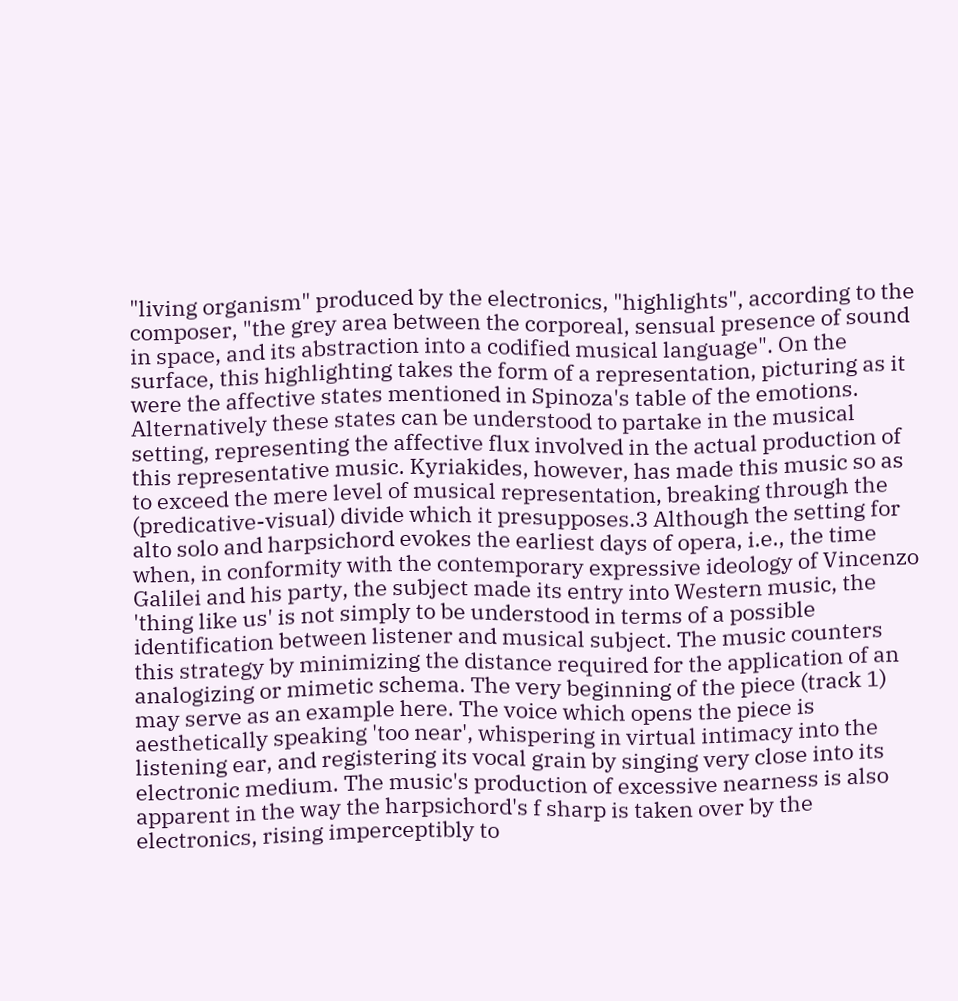"living organism" produced by the electronics, "highlights", according to the composer, "the grey area between the corporeal, sensual presence of sound in space, and its abstraction into a codified musical language". On the surface, this highlighting takes the form of a representation, picturing as it were the affective states mentioned in Spinoza's table of the emotions. Alternatively these states can be understood to partake in the musical setting, representing the affective flux involved in the actual production of this representative music. Kyriakides, however, has made this music so as to exceed the mere level of musical representation, breaking through the (predicative-visual) divide which it presupposes.3 Although the setting for alto solo and harpsichord evokes the earliest days of opera, i.e., the time when, in conformity with the contemporary expressive ideology of Vincenzo Galilei and his party, the subject made its entry into Western music, the 'thing like us' is not simply to be understood in terms of a possible identification between listener and musical subject. The music counters this strategy by minimizing the distance required for the application of an analogizing or mimetic schema. The very beginning of the piece (track 1) may serve as an example here. The voice which opens the piece is aesthetically speaking 'too near', whispering in virtual intimacy into the listening ear, and registering its vocal grain by singing very close into its electronic medium. The music's production of excessive nearness is also apparent in the way the harpsichord's f sharp is taken over by the electronics, rising imperceptibly to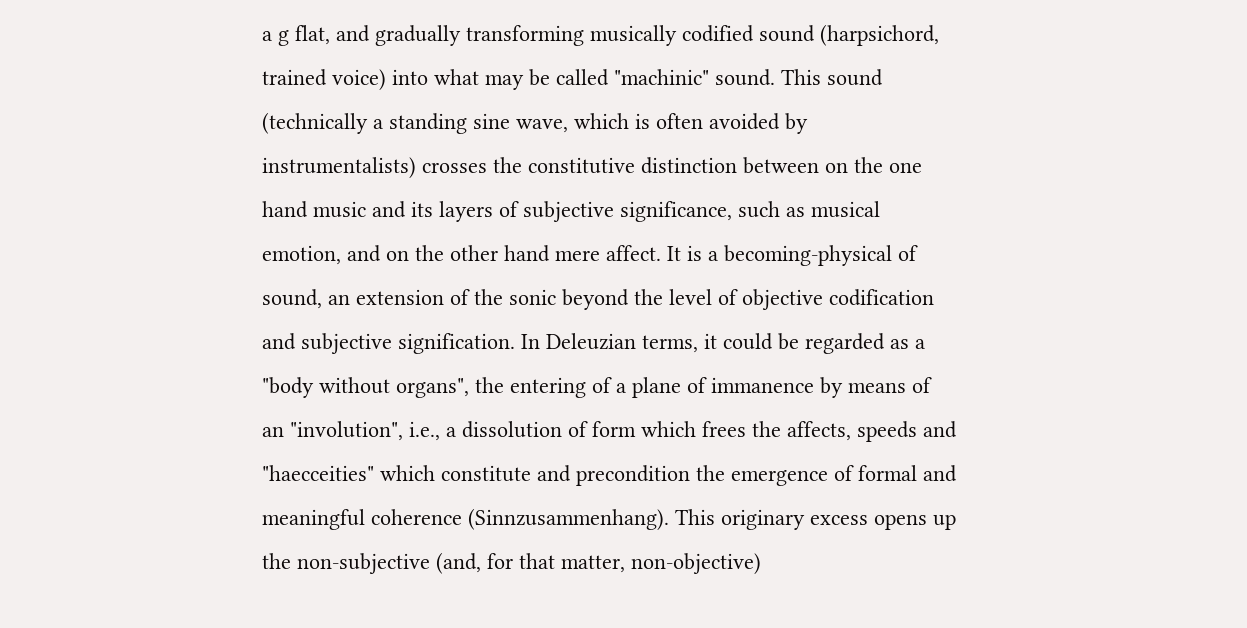a g flat, and gradually transforming musically codified sound (harpsichord, trained voice) into what may be called "machinic" sound. This sound (technically a standing sine wave, which is often avoided by instrumentalists) crosses the constitutive distinction between on the one hand music and its layers of subjective significance, such as musical emotion, and on the other hand mere affect. It is a becoming-physical of sound, an extension of the sonic beyond the level of objective codification and subjective signification. In Deleuzian terms, it could be regarded as a "body without organs", the entering of a plane of immanence by means of an "involution", i.e., a dissolution of form which frees the affects, speeds and "haecceities" which constitute and precondition the emergence of formal and meaningful coherence (Sinnzusammenhang). This originary excess opens up the non-subjective (and, for that matter, non-objective)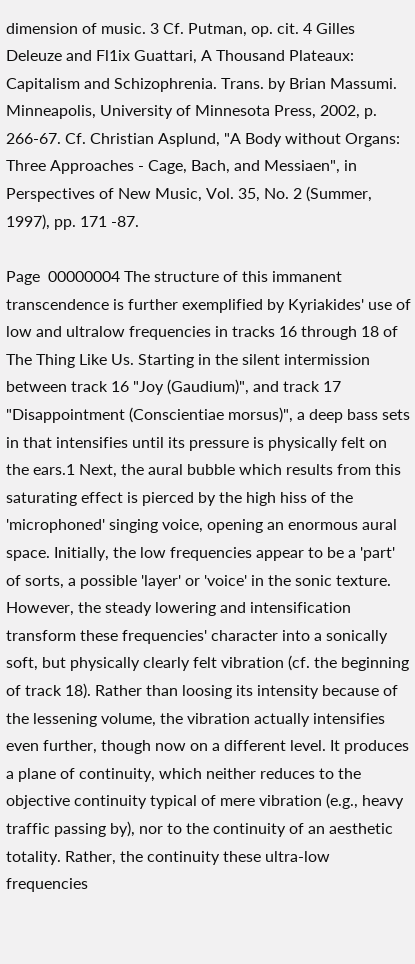dimension of music. 3 Cf. Putman, op. cit. 4 Gilles Deleuze and Fl1ix Guattari, A Thousand Plateaux: Capitalism and Schizophrenia. Trans. by Brian Massumi. Minneapolis, University of Minnesota Press, 2002, p. 266-67. Cf. Christian Asplund, "A Body without Organs: Three Approaches - Cage, Bach, and Messiaen", in Perspectives of New Music, Vol. 35, No. 2 (Summer, 1997), pp. 171 -87.

Page  00000004 The structure of this immanent transcendence is further exemplified by Kyriakides' use of low and ultralow frequencies in tracks 16 through 18 of The Thing Like Us. Starting in the silent intermission between track 16 "Joy (Gaudium)", and track 17 "Disappointment (Conscientiae morsus)", a deep bass sets in that intensifies until its pressure is physically felt on the ears.1 Next, the aural bubble which results from this saturating effect is pierced by the high hiss of the 'microphoned' singing voice, opening an enormous aural space. Initially, the low frequencies appear to be a 'part' of sorts, a possible 'layer' or 'voice' in the sonic texture. However, the steady lowering and intensification transform these frequencies' character into a sonically soft, but physically clearly felt vibration (cf. the beginning of track 18). Rather than loosing its intensity because of the lessening volume, the vibration actually intensifies even further, though now on a different level. It produces a plane of continuity, which neither reduces to the objective continuity typical of mere vibration (e.g., heavy traffic passing by), nor to the continuity of an aesthetic totality. Rather, the continuity these ultra-low frequencies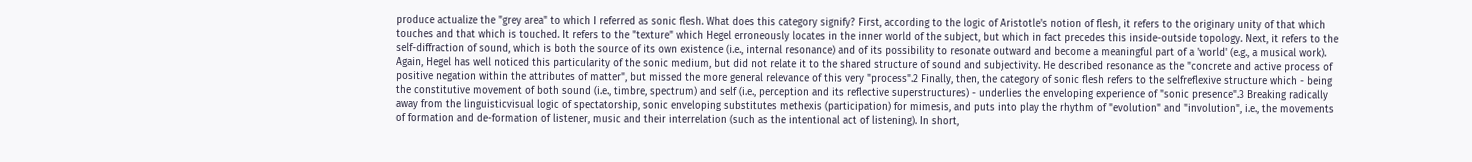produce actualize the "grey area" to which I referred as sonic flesh. What does this category signify? First, according to the logic of Aristotle's notion of flesh, it refers to the originary unity of that which touches and that which is touched. It refers to the "texture" which Hegel erroneously locates in the inner world of the subject, but which in fact precedes this inside-outside topology. Next, it refers to the self-diffraction of sound, which is both the source of its own existence (i.e., internal resonance) and of its possibility to resonate outward and become a meaningful part of a 'world' (e.g., a musical work). Again, Hegel has well noticed this particularity of the sonic medium, but did not relate it to the shared structure of sound and subjectivity. He described resonance as the "concrete and active process of positive negation within the attributes of matter", but missed the more general relevance of this very "process".2 Finally, then, the category of sonic flesh refers to the selfreflexive structure which - being the constitutive movement of both sound (i.e., timbre, spectrum) and self (i.e., perception and its reflective superstructures) - underlies the enveloping experience of "sonic presence".3 Breaking radically away from the linguisticvisual logic of spectatorship, sonic enveloping substitutes methexis (participation) for mimesis, and puts into play the rhythm of "evolution" and "involution", i.e., the movements of formation and de-formation of listener, music and their interrelation (such as the intentional act of listening). In short,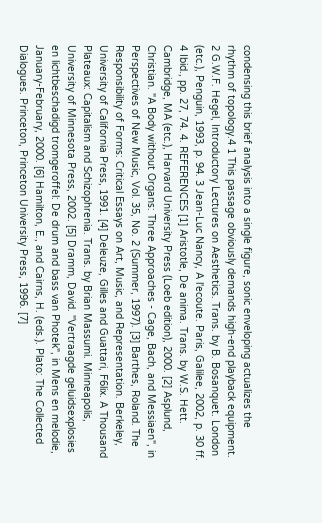condensing this brief analysis into a single figure, sonic enveloping actualizes the rhythm of topology.4 1 This passage obviously demands high-end playback equipment. 2 G.W.F. Hegel, Introductory Lectures on Aesthetics. Trans. by B. Bosanquet. London (etc.), Penguin, 1993, p. 94. 3 Jean-Luc Nancy, A l'ecoute. Paris, Galilee, 2002, p. 30 ff. 4 Ibid., pp. 27, 74. 4. REFERENCES [1] Aristotle, De anima. Trans. by W.S. Hett. Cambridge, MA (etc.), Harvard University Press (Loeb edition), 2000. [2] Asplund, Christian. "A Body without Organs: Three Approaches - Cage, Bach, and Messiaen", in Perspectives of New Music, Vol. 35, No. 2 (Summer, 1997). [3] Barthes, Roland. The Responsibility of Forms: Critical Essays on Art, Music, and Representation. Berkeley, University of California Press, 1991. [4] Deleuze, Gilles and Guattari, F6lix. A Thousand Plateaux: Capitalism and Schizophrenia. Trans. by Brian Massumi. Minneapolis, University of Minnesota Press, 2002. [5] Dramm, David. "Vertraagde geluidsexplosies en lichtbeschadigd tromgeroffel: De drum and bass van Photek", in Mens en melodie, January-February, 2000. [6] Hamilton, E., and Cairns, H. (eds.). Plato: The Collected Dialogues. Princeton, Princeton University Press, 1996. [7]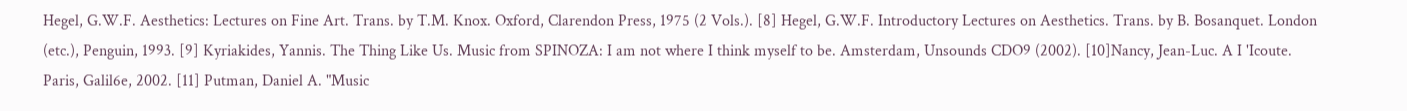Hegel, G.W.F. Aesthetics: Lectures on Fine Art. Trans. by T.M. Knox. Oxford, Clarendon Press, 1975 (2 Vols.). [8] Hegel, G.W.F. Introductory Lectures on Aesthetics. Trans. by B. Bosanquet. London (etc.), Penguin, 1993. [9] Kyriakides, Yannis. The Thing Like Us. Music from SPINOZA: I am not where I think myself to be. Amsterdam, Unsounds CDO9 (2002). [10]Nancy, Jean-Luc. A I 'Icoute. Paris, Galil6e, 2002. [11] Putman, Daniel A. "Music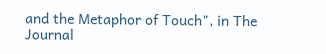and the Metaphor of Touch", in The Journal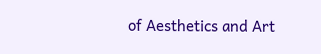of Aesthetics and Art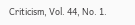Criticism, Vol. 44, No. 1.